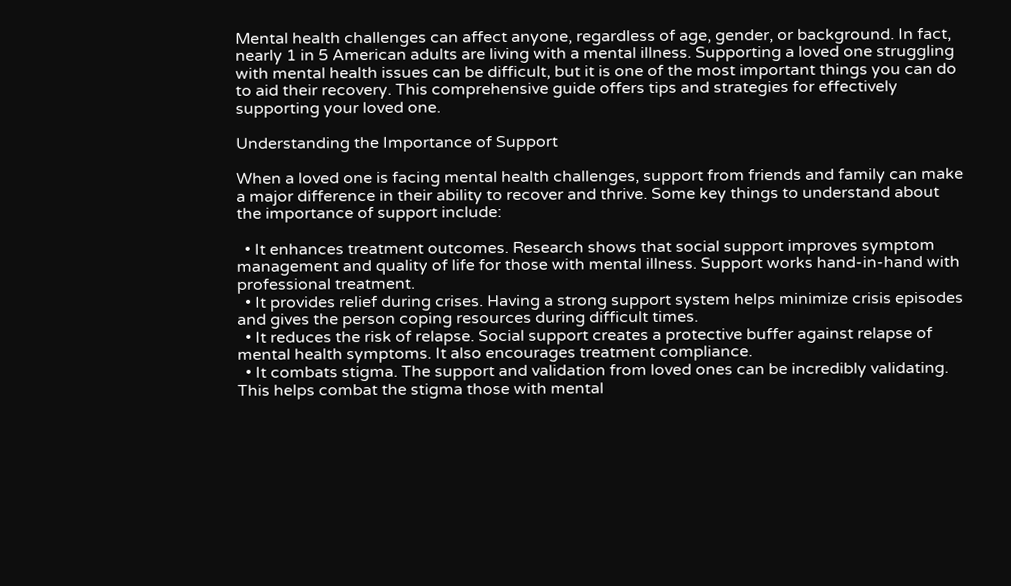Mental health challenges can affect anyone, regardless of age, gender, or background. In fact, nearly 1 in 5 American adults are living with a mental illness. Supporting a loved one struggling with mental health issues can be difficult, but it is one of the most important things you can do to aid their recovery. This comprehensive guide offers tips and strategies for effectively supporting your loved one.

Understanding the Importance of Support

When a loved one is facing mental health challenges, support from friends and family can make a major difference in their ability to recover and thrive. Some key things to understand about the importance of support include:

  • It enhances treatment outcomes. Research shows that social support improves symptom management and quality of life for those with mental illness. Support works hand-in-hand with professional treatment.
  • It provides relief during crises. Having a strong support system helps minimize crisis episodes and gives the person coping resources during difficult times.
  • It reduces the risk of relapse. Social support creates a protective buffer against relapse of mental health symptoms. It also encourages treatment compliance.
  • It combats stigma. The support and validation from loved ones can be incredibly validating. This helps combat the stigma those with mental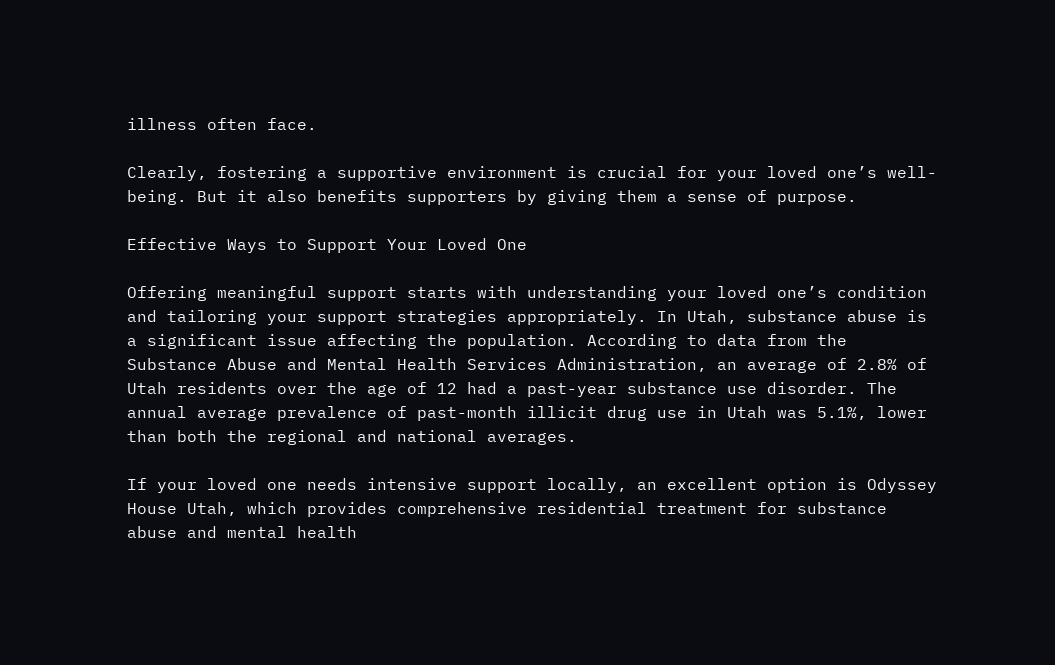illness often face.

Clearly, fostering a supportive environment is crucial for your loved one’s well-being. But it also benefits supporters by giving them a sense of purpose.

Effective Ways to Support Your Loved One

Offering meaningful support starts with understanding your loved one’s condition and tailoring your support strategies appropriately. In Utah, substance abuse is a significant issue affecting the population. According to data from the Substance Abuse and Mental Health Services Administration, an average of 2.8% of Utah residents over the age of 12 had a past-year substance use disorder. The annual average prevalence of past-month illicit drug use in Utah was 5.1%, lower than both the regional and national averages.

If your loved one needs intensive support locally, an excellent option is Odyssey House Utah, which provides comprehensive residential treatment for substance abuse and mental health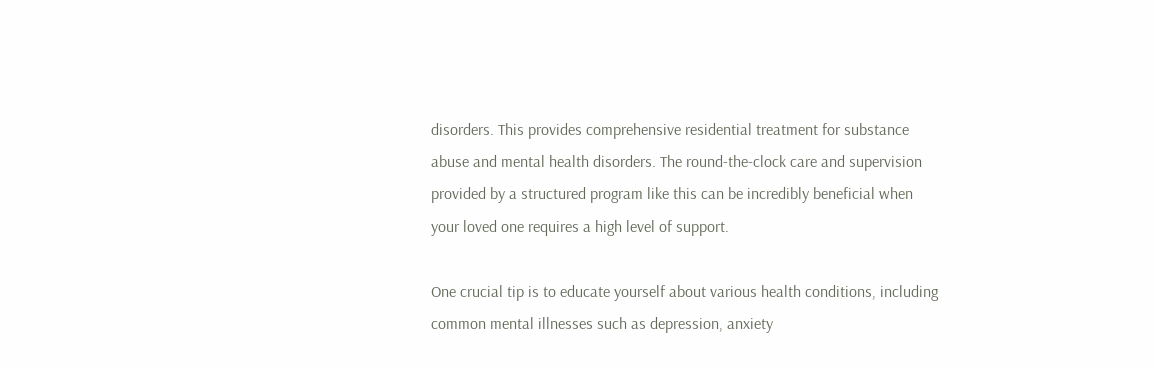disorders. This provides comprehensive residential treatment for substance abuse and mental health disorders. The round-the-clock care and supervision provided by a structured program like this can be incredibly beneficial when your loved one requires a high level of support.

One crucial tip is to educate yourself about various health conditions, including common mental illnesses such as depression, anxiety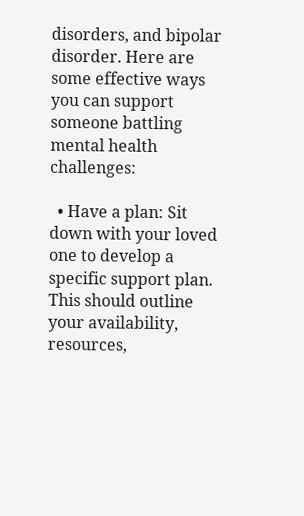disorders, and bipolar disorder. Here are some effective ways you can support someone battling mental health challenges:

  • Have a plan: Sit down with your loved one to develop a specific support plan. This should outline your availability, resources,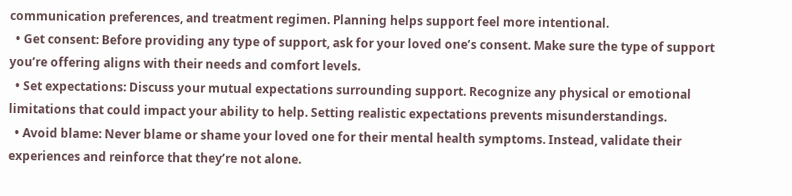communication preferences, and treatment regimen. Planning helps support feel more intentional.
  • Get consent: Before providing any type of support, ask for your loved one’s consent. Make sure the type of support you’re offering aligns with their needs and comfort levels.
  • Set expectations: Discuss your mutual expectations surrounding support. Recognize any physical or emotional limitations that could impact your ability to help. Setting realistic expectations prevents misunderstandings.
  • Avoid blame: Never blame or shame your loved one for their mental health symptoms. Instead, validate their experiences and reinforce that they’re not alone.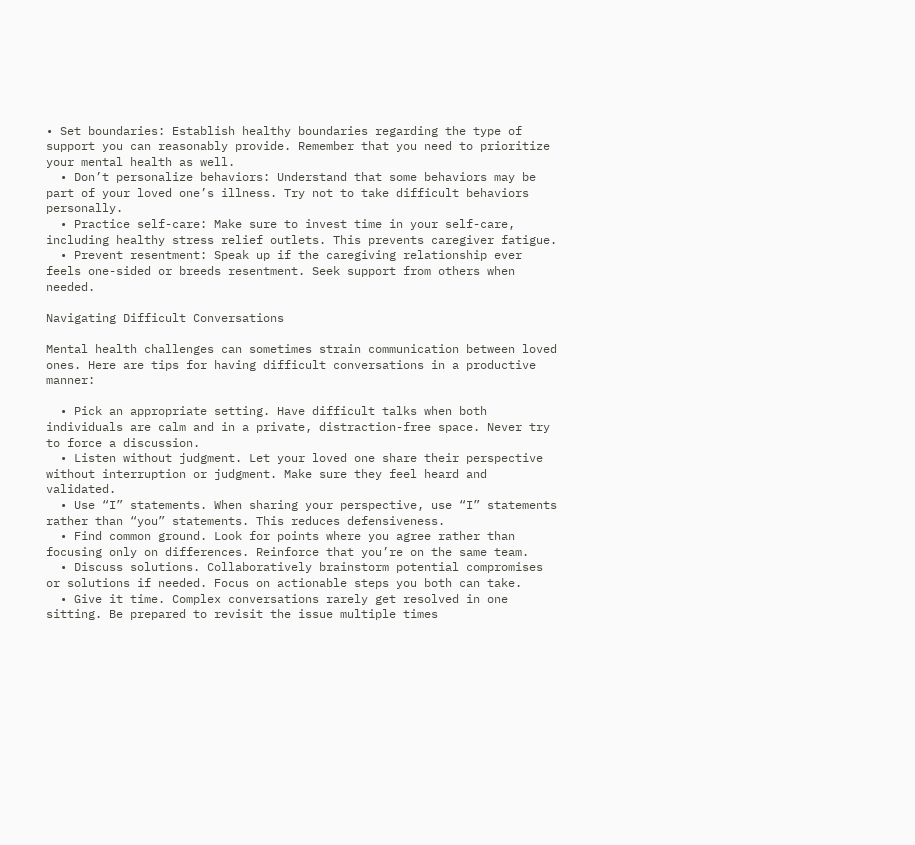• Set boundaries: Establish healthy boundaries regarding the type of support you can reasonably provide. Remember that you need to prioritize your mental health as well.
  • Don’t personalize behaviors: Understand that some behaviors may be part of your loved one’s illness. Try not to take difficult behaviors personally.
  • Practice self-care: Make sure to invest time in your self-care, including healthy stress relief outlets. This prevents caregiver fatigue.
  • Prevent resentment: Speak up if the caregiving relationship ever feels one-sided or breeds resentment. Seek support from others when needed.

Navigating Difficult Conversations

Mental health challenges can sometimes strain communication between loved ones. Here are tips for having difficult conversations in a productive manner:

  • Pick an appropriate setting. Have difficult talks when both individuals are calm and in a private, distraction-free space. Never try to force a discussion.
  • Listen without judgment. Let your loved one share their perspective without interruption or judgment. Make sure they feel heard and validated.
  • Use “I” statements. When sharing your perspective, use “I” statements rather than “you” statements. This reduces defensiveness.
  • Find common ground. Look for points where you agree rather than focusing only on differences. Reinforce that you’re on the same team.
  • Discuss solutions. Collaboratively brainstorm potential compromises or solutions if needed. Focus on actionable steps you both can take.
  • Give it time. Complex conversations rarely get resolved in one sitting. Be prepared to revisit the issue multiple times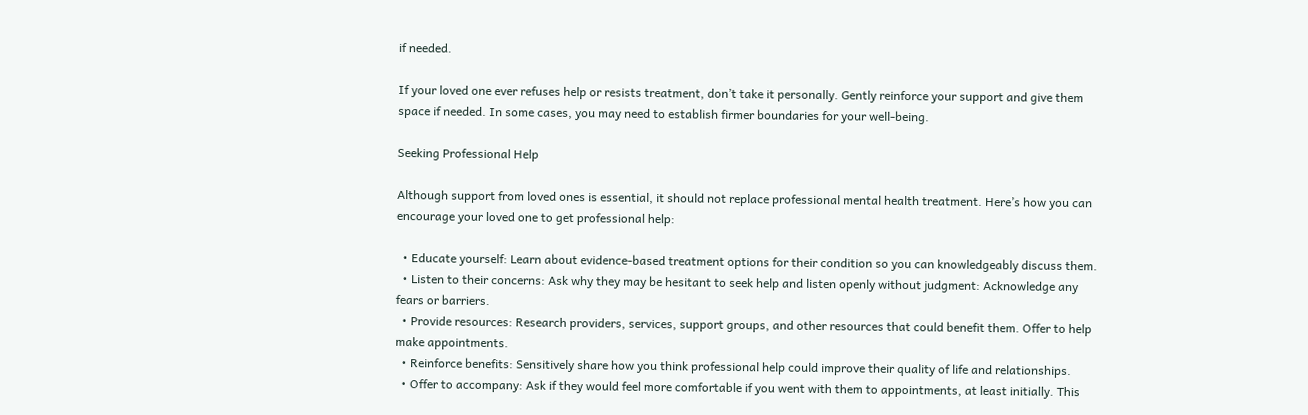if needed.

If your loved one ever refuses help or resists treatment, don’t take it personally. Gently reinforce your support and give them space if needed. In some cases, you may need to establish firmer boundaries for your well-being.

Seeking Professional Help

Although support from loved ones is essential, it should not replace professional mental health treatment. Here’s how you can encourage your loved one to get professional help:

  • Educate yourself: Learn about evidence-based treatment options for their condition so you can knowledgeably discuss them.
  • Listen to their concerns: Ask why they may be hesitant to seek help and listen openly without judgment: Acknowledge any fears or barriers.
  • Provide resources: Research providers, services, support groups, and other resources that could benefit them. Offer to help make appointments.
  • Reinforce benefits: Sensitively share how you think professional help could improve their quality of life and relationships.
  • Offer to accompany: Ask if they would feel more comfortable if you went with them to appointments, at least initially. This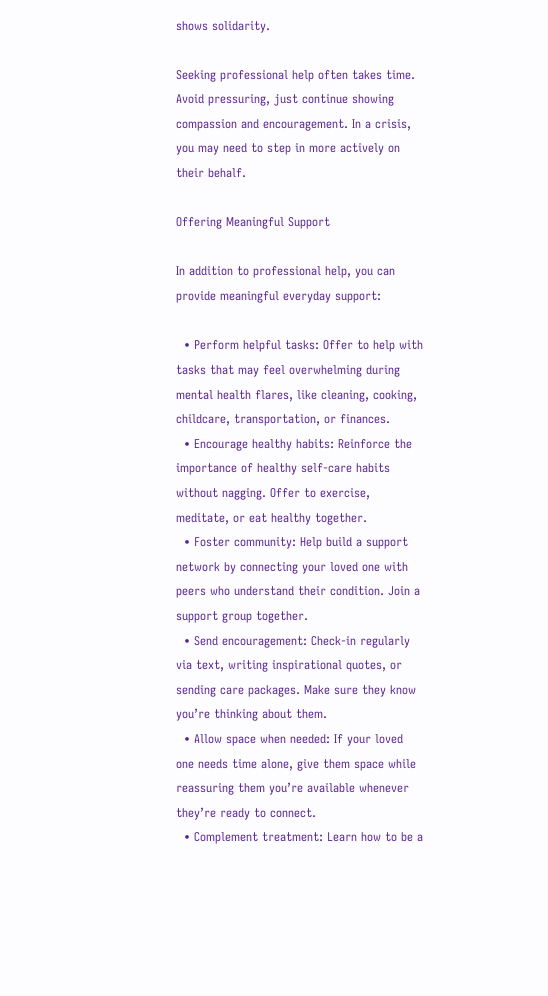shows solidarity.

Seeking professional help often takes time. Avoid pressuring, just continue showing compassion and encouragement. In a crisis, you may need to step in more actively on their behalf.

Offering Meaningful Support

In addition to professional help, you can provide meaningful everyday support:

  • Perform helpful tasks: Offer to help with tasks that may feel overwhelming during mental health flares, like cleaning, cooking, childcare, transportation, or finances.
  • Encourage healthy habits: Reinforce the importance of healthy self-care habits without nagging. Offer to exercise, meditate, or eat healthy together.
  • Foster community: Help build a support network by connecting your loved one with peers who understand their condition. Join a support group together.
  • Send encouragement: Check-in regularly via text, writing inspirational quotes, or sending care packages. Make sure they know you’re thinking about them.
  • Allow space when needed: If your loved one needs time alone, give them space while reassuring them you’re available whenever they’re ready to connect.
  • Complement treatment: Learn how to be a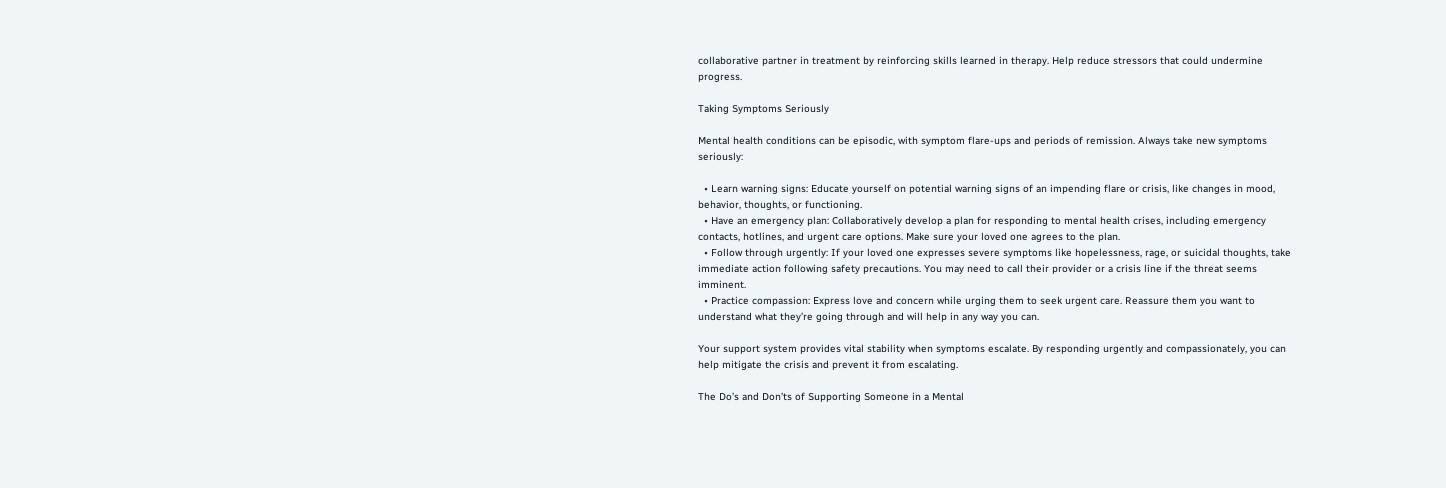collaborative partner in treatment by reinforcing skills learned in therapy. Help reduce stressors that could undermine progress.

Taking Symptoms Seriously

Mental health conditions can be episodic, with symptom flare-ups and periods of remission. Always take new symptoms seriously:

  • Learn warning signs: Educate yourself on potential warning signs of an impending flare or crisis, like changes in mood, behavior, thoughts, or functioning.
  • Have an emergency plan: Collaboratively develop a plan for responding to mental health crises, including emergency contacts, hotlines, and urgent care options. Make sure your loved one agrees to the plan.
  • Follow through urgently: If your loved one expresses severe symptoms like hopelessness, rage, or suicidal thoughts, take immediate action following safety precautions. You may need to call their provider or a crisis line if the threat seems imminent.
  • Practice compassion: Express love and concern while urging them to seek urgent care. Reassure them you want to understand what they’re going through and will help in any way you can.

Your support system provides vital stability when symptoms escalate. By responding urgently and compassionately, you can help mitigate the crisis and prevent it from escalating.

The Do’s and Don’ts of Supporting Someone in a Mental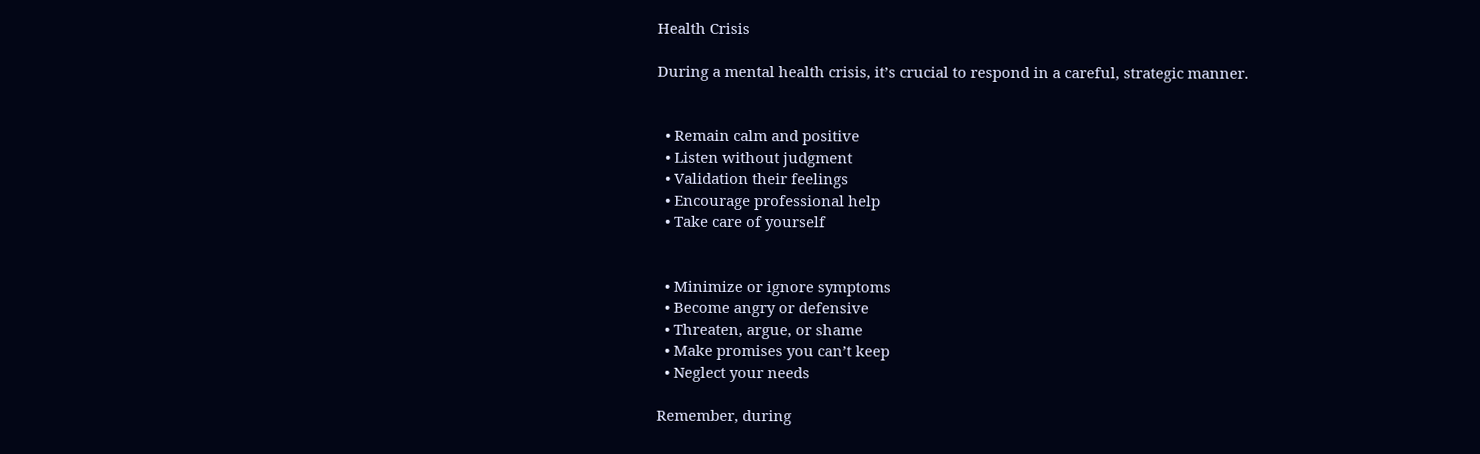Health Crisis

During a mental health crisis, it’s crucial to respond in a careful, strategic manner.


  • Remain calm and positive
  • Listen without judgment
  • Validation their feelings
  • Encourage professional help
  • Take care of yourself


  • Minimize or ignore symptoms
  • Become angry or defensive
  • Threaten, argue, or shame
  • Make promises you can’t keep
  • Neglect your needs

Remember, during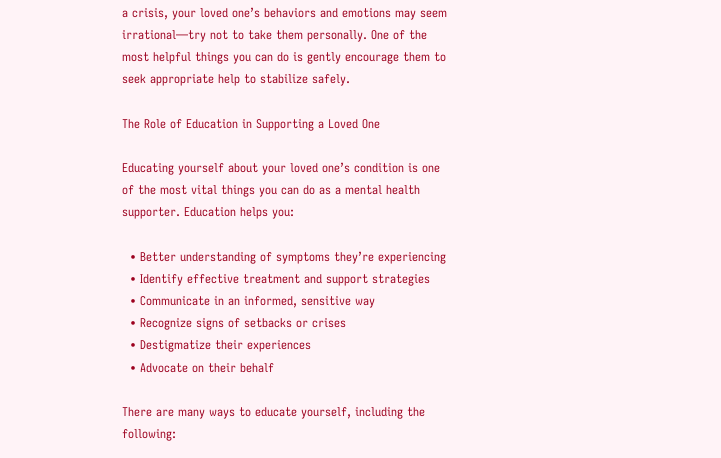a crisis, your loved one’s behaviors and emotions may seem irrational—try not to take them personally. One of the most helpful things you can do is gently encourage them to seek appropriate help to stabilize safely.

The Role of Education in Supporting a Loved One

Educating yourself about your loved one’s condition is one of the most vital things you can do as a mental health supporter. Education helps you:

  • Better understanding of symptoms they’re experiencing
  • Identify effective treatment and support strategies
  • Communicate in an informed, sensitive way
  • Recognize signs of setbacks or crises
  • Destigmatize their experiences
  • Advocate on their behalf

There are many ways to educate yourself, including the following: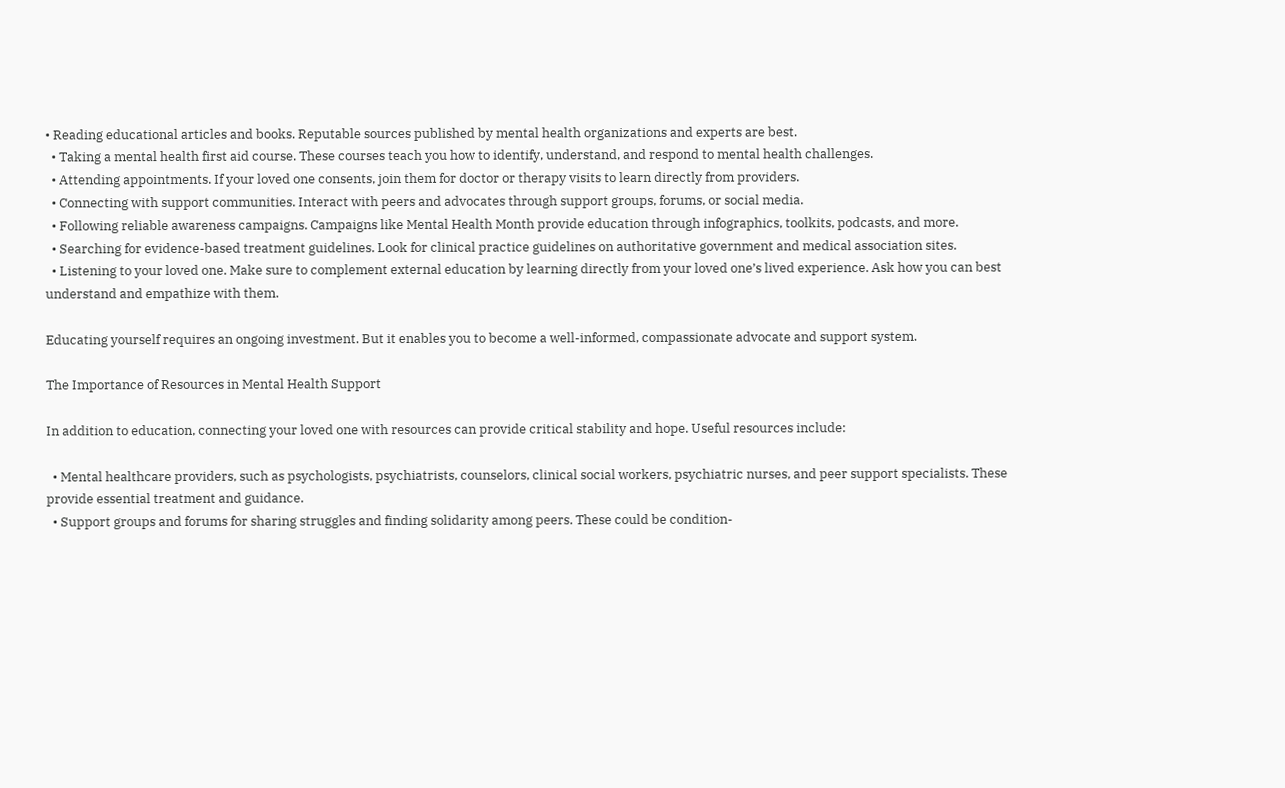• Reading educational articles and books. Reputable sources published by mental health organizations and experts are best.
  • Taking a mental health first aid course. These courses teach you how to identify, understand, and respond to mental health challenges.
  • Attending appointments. If your loved one consents, join them for doctor or therapy visits to learn directly from providers.
  • Connecting with support communities. Interact with peers and advocates through support groups, forums, or social media.
  • Following reliable awareness campaigns. Campaigns like Mental Health Month provide education through infographics, toolkits, podcasts, and more.
  • Searching for evidence-based treatment guidelines. Look for clinical practice guidelines on authoritative government and medical association sites.
  • Listening to your loved one. Make sure to complement external education by learning directly from your loved one’s lived experience. Ask how you can best understand and empathize with them.

Educating yourself requires an ongoing investment. But it enables you to become a well-informed, compassionate advocate and support system.

The Importance of Resources in Mental Health Support

In addition to education, connecting your loved one with resources can provide critical stability and hope. Useful resources include:

  • Mental healthcare providers, such as psychologists, psychiatrists, counselors, clinical social workers, psychiatric nurses, and peer support specialists. These provide essential treatment and guidance.
  • Support groups and forums for sharing struggles and finding solidarity among peers. These could be condition-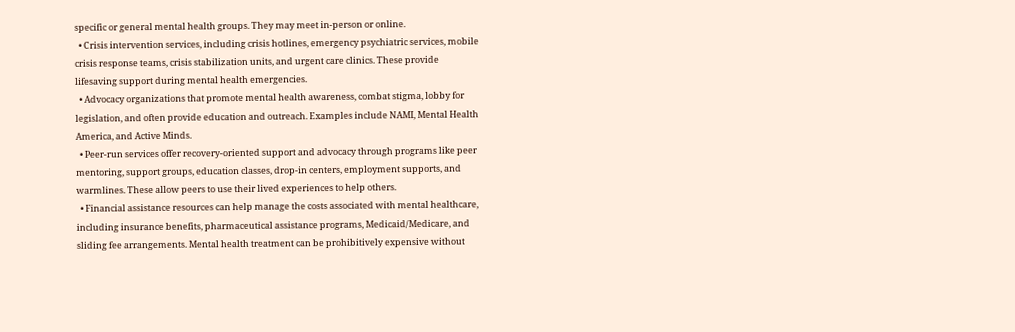specific or general mental health groups. They may meet in-person or online.
  • Crisis intervention services, including crisis hotlines, emergency psychiatric services, mobile crisis response teams, crisis stabilization units, and urgent care clinics. These provide lifesaving support during mental health emergencies.
  • Advocacy organizations that promote mental health awareness, combat stigma, lobby for legislation, and often provide education and outreach. Examples include NAMI, Mental Health America, and Active Minds.
  • Peer-run services offer recovery-oriented support and advocacy through programs like peer mentoring, support groups, education classes, drop-in centers, employment supports, and warmlines. These allow peers to use their lived experiences to help others.
  • Financial assistance resources can help manage the costs associated with mental healthcare, including insurance benefits, pharmaceutical assistance programs, Medicaid/Medicare, and sliding fee arrangements. Mental health treatment can be prohibitively expensive without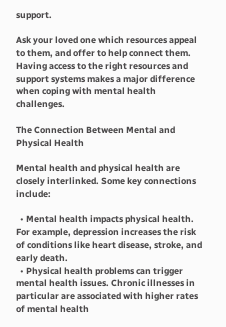support.

Ask your loved one which resources appeal to them, and offer to help connect them. Having access to the right resources and support systems makes a major difference when coping with mental health challenges.

The Connection Between Mental and Physical Health

Mental health and physical health are closely interlinked. Some key connections include:

  • Mental health impacts physical health. For example, depression increases the risk of conditions like heart disease, stroke, and early death.
  • Physical health problems can trigger mental health issues. Chronic illnesses in particular are associated with higher rates of mental health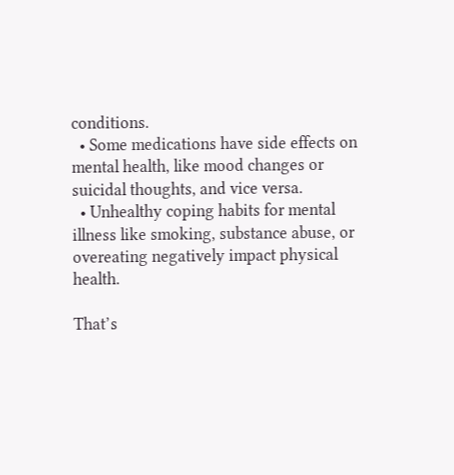conditions.
  • Some medications have side effects on mental health, like mood changes or suicidal thoughts, and vice versa.
  • Unhealthy coping habits for mental illness like smoking, substance abuse, or overeating negatively impact physical health.

That’s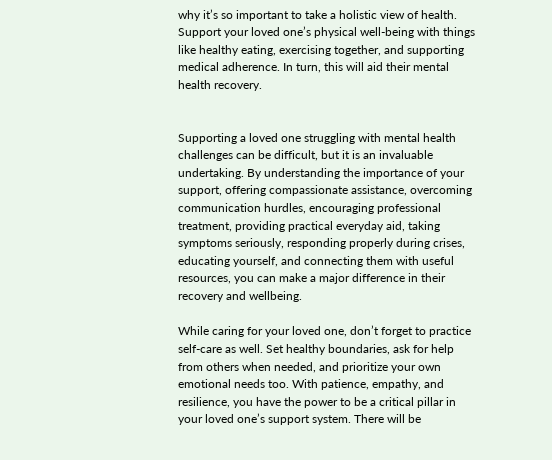why it’s so important to take a holistic view of health. Support your loved one’s physical well-being with things like healthy eating, exercising together, and supporting medical adherence. In turn, this will aid their mental health recovery.


Supporting a loved one struggling with mental health challenges can be difficult, but it is an invaluable undertaking. By understanding the importance of your support, offering compassionate assistance, overcoming communication hurdles, encouraging professional treatment, providing practical everyday aid, taking symptoms seriously, responding properly during crises, educating yourself, and connecting them with useful resources, you can make a major difference in their recovery and wellbeing.

While caring for your loved one, don’t forget to practice self-care as well. Set healthy boundaries, ask for help from others when needed, and prioritize your own emotional needs too. With patience, empathy, and resilience, you have the power to be a critical pillar in your loved one’s support system. There will be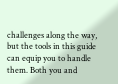challenges along the way, but the tools in this guide can equip you to handle them. Both you and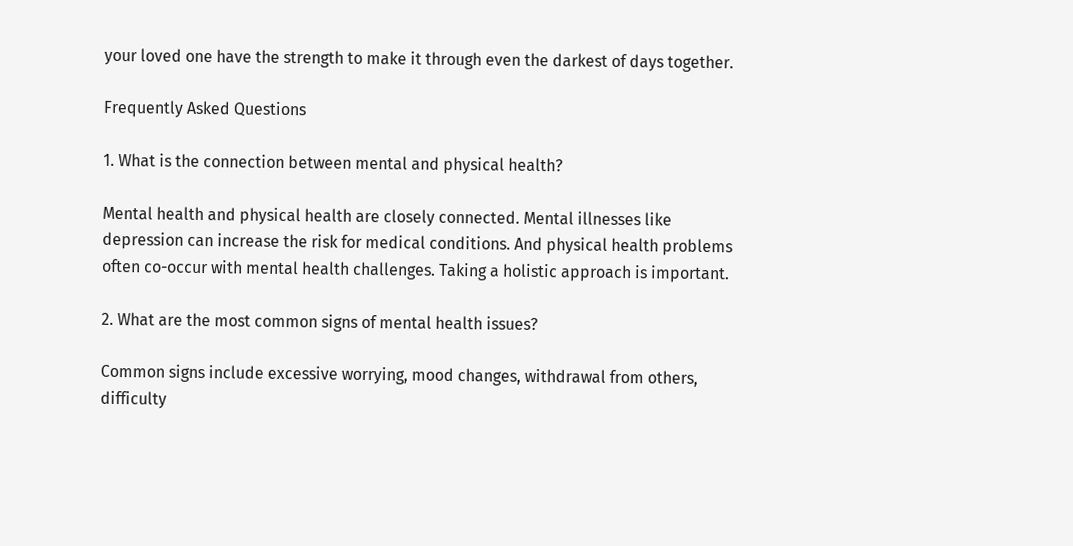your loved one have the strength to make it through even the darkest of days together.

Frequently Asked Questions

1. What is the connection between mental and physical health?

Mental health and physical health are closely connected. Mental illnesses like depression can increase the risk for medical conditions. And physical health problems often co-occur with mental health challenges. Taking a holistic approach is important.

2. What are the most common signs of mental health issues?

Common signs include excessive worrying, mood changes, withdrawal from others, difficulty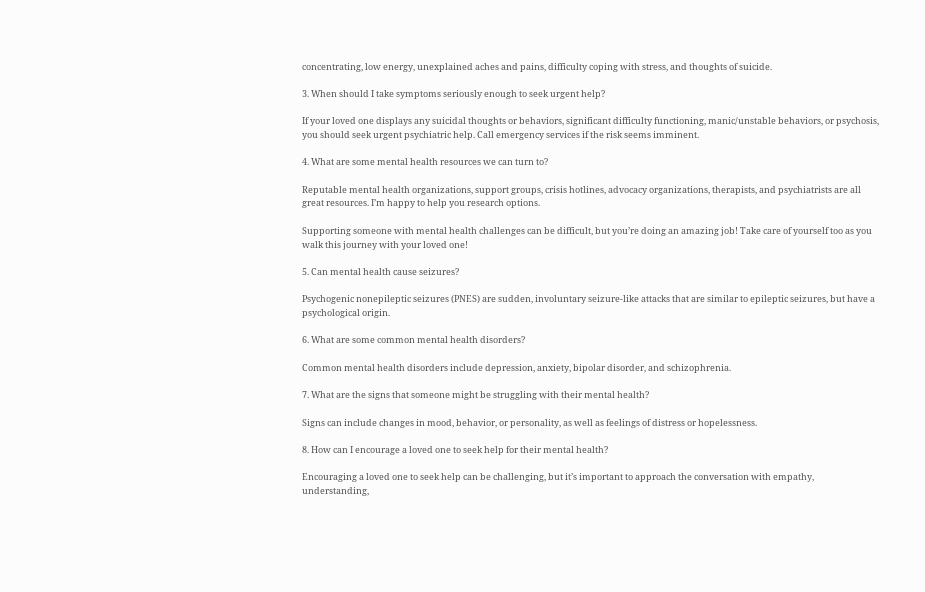concentrating, low energy, unexplained aches and pains, difficulty coping with stress, and thoughts of suicide.

3. When should I take symptoms seriously enough to seek urgent help?

If your loved one displays any suicidal thoughts or behaviors, significant difficulty functioning, manic/unstable behaviors, or psychosis, you should seek urgent psychiatric help. Call emergency services if the risk seems imminent.

4. What are some mental health resources we can turn to?

Reputable mental health organizations, support groups, crisis hotlines, advocacy organizations, therapists, and psychiatrists are all great resources. I’m happy to help you research options.

Supporting someone with mental health challenges can be difficult, but you’re doing an amazing job! Take care of yourself too as you walk this journey with your loved one!

5. Can mental health cause seizures?

Psychogenic nonepileptic seizures (PNES) are sudden, involuntary seizure-like attacks that are similar to epileptic seizures, but have a psychological origin.

6. What are some common mental health disorders?

Common mental health disorders include depression, anxiety, bipolar disorder, and schizophrenia.

7. What are the signs that someone might be struggling with their mental health?

Signs can include changes in mood, behavior, or personality, as well as feelings of distress or hopelessness.

8. How can I encourage a loved one to seek help for their mental health?

Encouraging a loved one to seek help can be challenging, but it’s important to approach the conversation with empathy, understanding,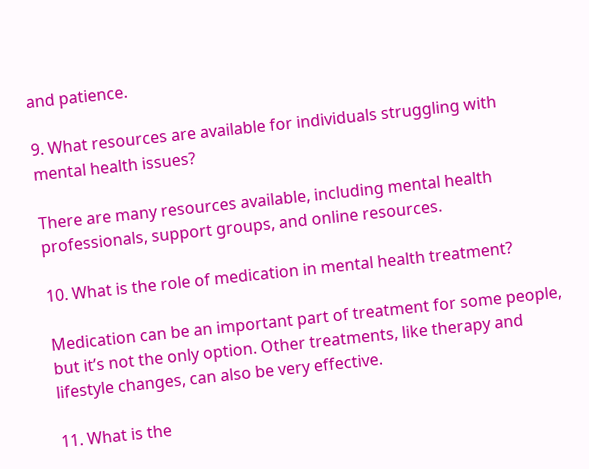and patience.

9. What resources are available for individuals struggling with mental health issues?

There are many resources available, including mental health professionals, support groups, and online resources.

10. What is the role of medication in mental health treatment?

Medication can be an important part of treatment for some people, but it’s not the only option. Other treatments, like therapy and lifestyle changes, can also be very effective.

11. What is the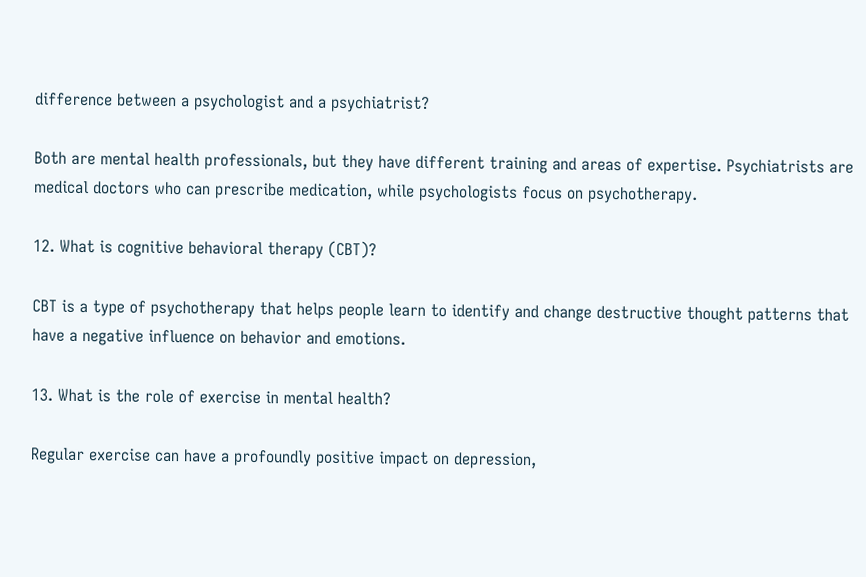difference between a psychologist and a psychiatrist?

Both are mental health professionals, but they have different training and areas of expertise. Psychiatrists are medical doctors who can prescribe medication, while psychologists focus on psychotherapy.

12. What is cognitive behavioral therapy (CBT)?

CBT is a type of psychotherapy that helps people learn to identify and change destructive thought patterns that have a negative influence on behavior and emotions.

13. What is the role of exercise in mental health?

Regular exercise can have a profoundly positive impact on depression,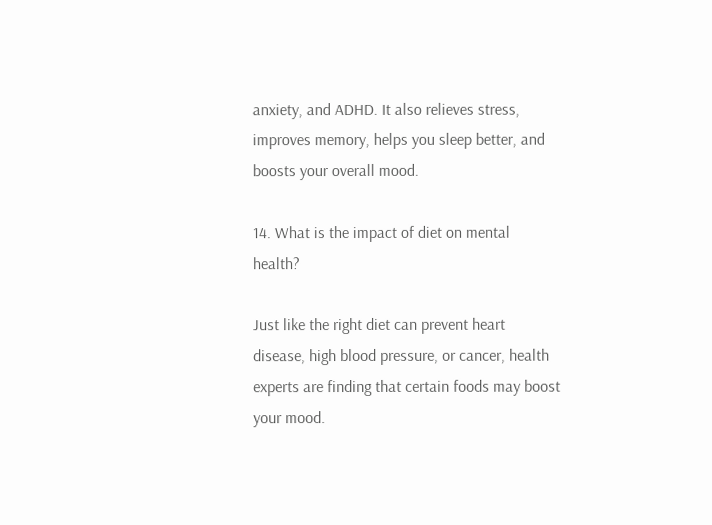anxiety, and ADHD. It also relieves stress, improves memory, helps you sleep better, and boosts your overall mood.

14. What is the impact of diet on mental health?

Just like the right diet can prevent heart disease, high blood pressure, or cancer, health experts are finding that certain foods may boost your mood.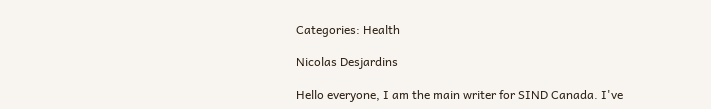Categories: Health

Nicolas Desjardins

Hello everyone, I am the main writer for SIND Canada. I've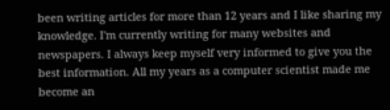been writing articles for more than 12 years and I like sharing my knowledge. I'm currently writing for many websites and newspapers. I always keep myself very informed to give you the best information. All my years as a computer scientist made me become an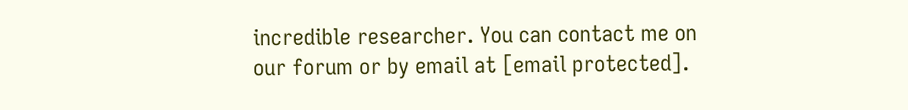incredible researcher. You can contact me on our forum or by email at [email protected].